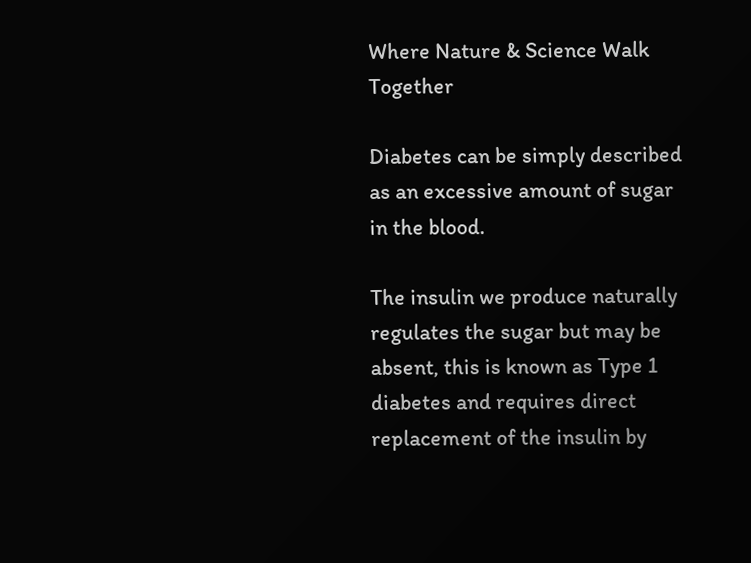Where Nature & Science Walk Together

Diabetes can be simply described as an excessive amount of sugar in the blood.

The insulin we produce naturally regulates the sugar but may be absent, this is known as Type 1 diabetes and requires direct replacement of the insulin by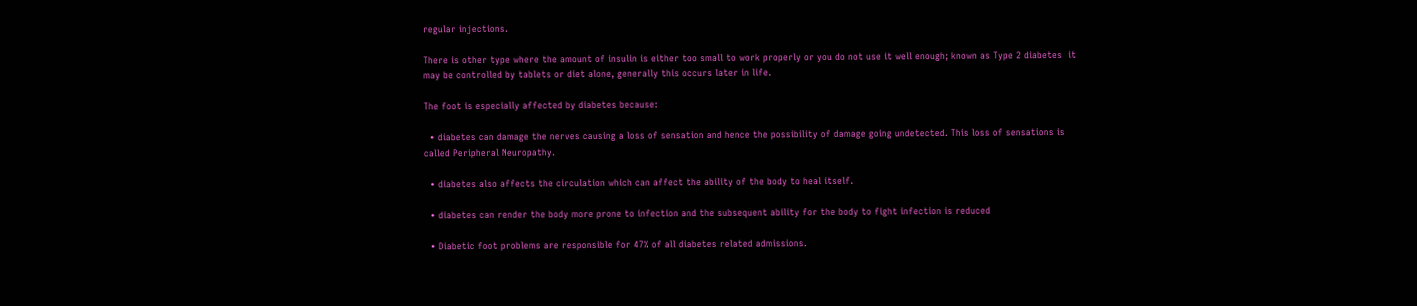regular injections.

There is other type where the amount of insulin is either too small to work properly or you do not use it well enough; known as Type 2 diabetes  it may be controlled by tablets or diet alone, generally this occurs later in life.

The foot is especially affected by diabetes because:

  • diabetes can damage the nerves causing a loss of sensation and hence the possibility of damage going undetected. This loss of sensations is called Peripheral Neuropathy.

  • diabetes also affects the circulation which can affect the ability of the body to heal itself.

  • diabetes can render the body more prone to infection and the subsequent ability for the body to fight infection is reduced

  • Diabetic foot problems are responsible for 47% of all diabetes related admissions.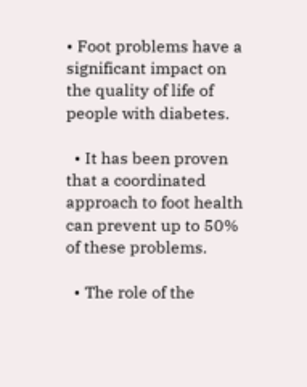• Foot problems have a significant impact on the quality of life of people with diabetes.

  • It has been proven that a coordinated approach to foot health can prevent up to 50% of these problems.

  • The role of the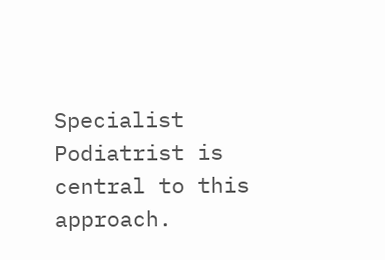Specialist Podiatrist is central to this approach.